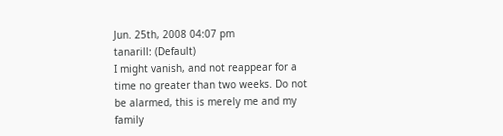Jun. 25th, 2008 04:07 pm
tanarill: (Default)
I might vanish, and not reappear for a time no greater than two weeks. Do not be alarmed, this is merely me and my family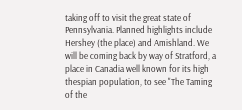taking off to visit the great state of Pennsylvania. Planned highlights include Hershey (the place) and Amishland. We will be coming back by way of Stratford, a place in Canadia well known for its high thespian population, to see "The Taming of the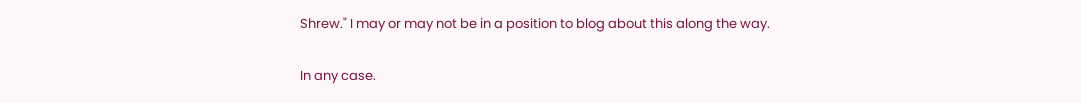Shrew." I may or may not be in a position to blog about this along the way.

In any case.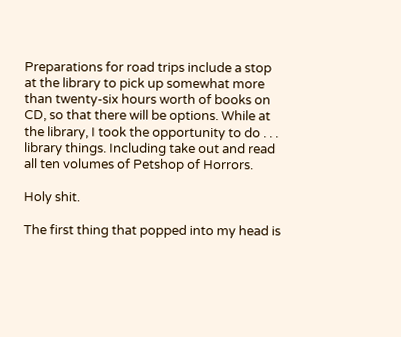Preparations for road trips include a stop at the library to pick up somewhat more than twenty-six hours worth of books on CD, so that there will be options. While at the library, I took the opportunity to do . . . library things. Including take out and read all ten volumes of Petshop of Horrors.

Holy shit.

The first thing that popped into my head is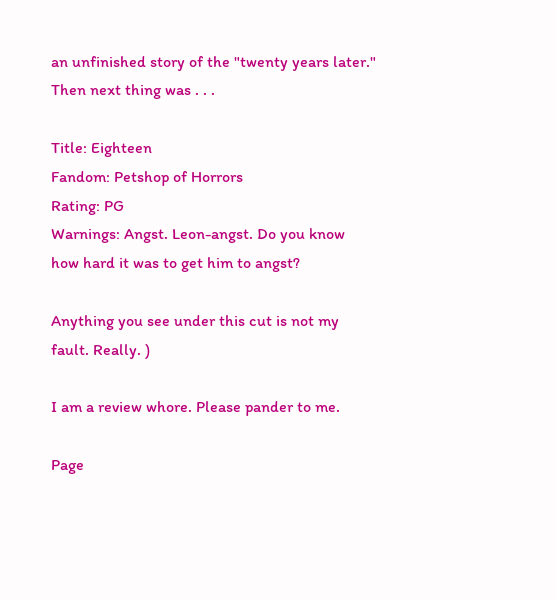an unfinished story of the "twenty years later." Then next thing was . . .

Title: Eighteen
Fandom: Petshop of Horrors
Rating: PG
Warnings: Angst. Leon-angst. Do you know how hard it was to get him to angst?

Anything you see under this cut is not my fault. Really. )

I am a review whore. Please pander to me.

Page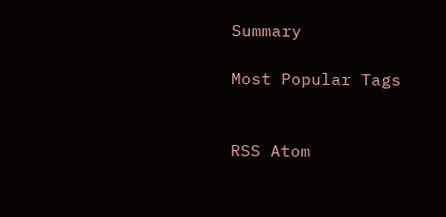Summary

Most Popular Tags


RSS Atom